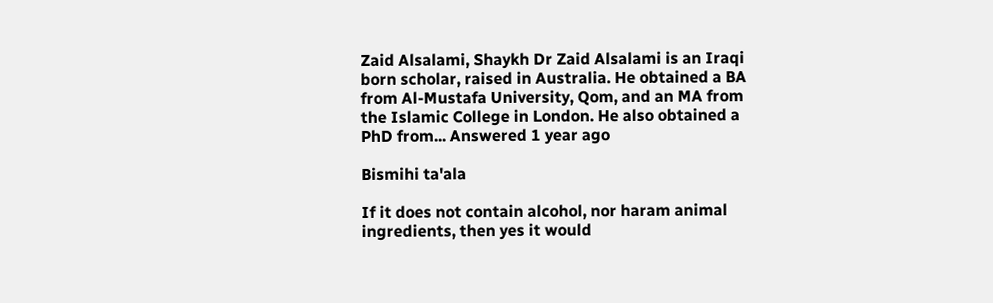Zaid Alsalami, Shaykh Dr Zaid Alsalami is an Iraqi born scholar, raised in Australia. He obtained a BA from Al-Mustafa University, Qom, and an MA from the Islamic College in London. He also obtained a PhD from... Answered 1 year ago

Bismihi ta'ala

If it does not contain alcohol, nor haram animal ingredients, then yes it would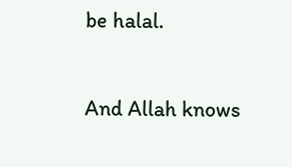be halal.

And Allah knows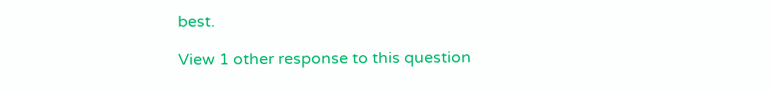best.

View 1 other response to this question